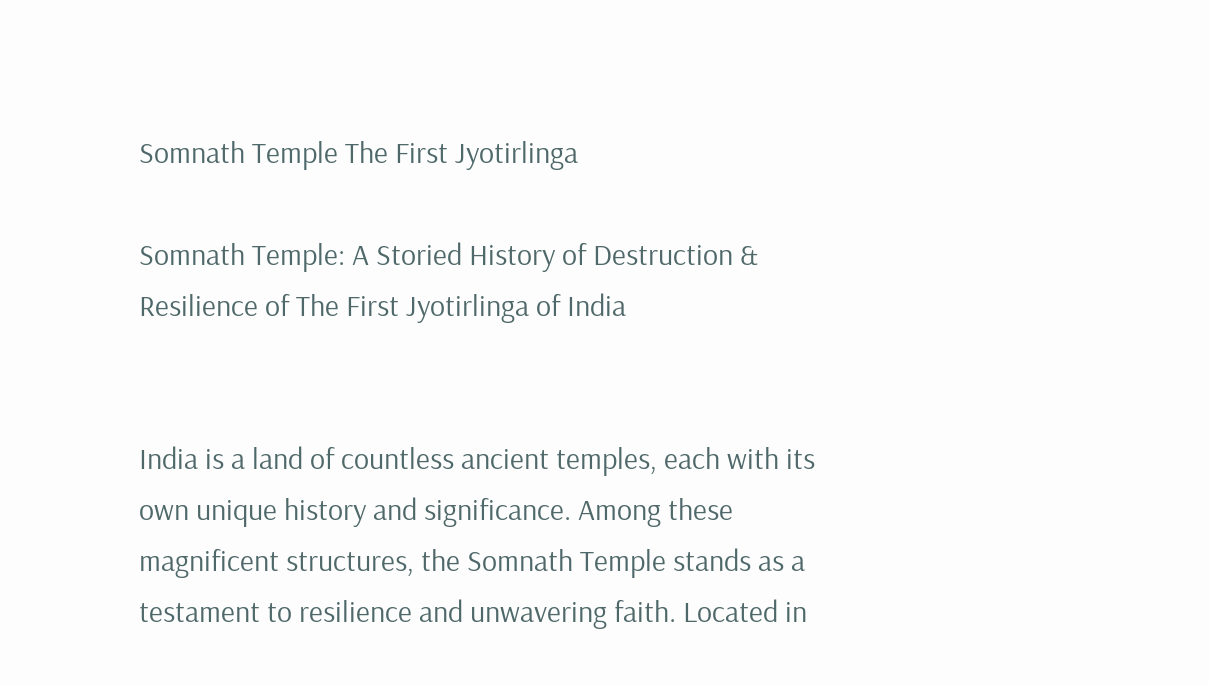Somnath Temple The First Jyotirlinga

Somnath Temple: A Storied History of Destruction & Resilience of The First Jyotirlinga of India


India is a land of countless ancient temples, each with its own unique history and significance. Among these magnificent structures, the Somnath Temple stands as a testament to resilience and unwavering faith. Located in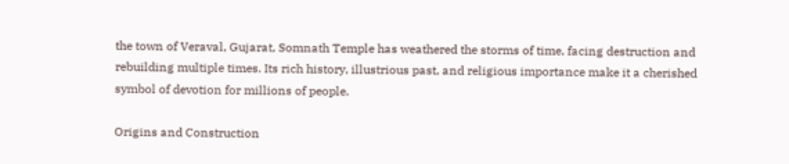the town of Veraval, Gujarat, Somnath Temple has weathered the storms of time, facing destruction and rebuilding multiple times. Its rich history, illustrious past, and religious importance make it a cherished symbol of devotion for millions of people.

Origins and Construction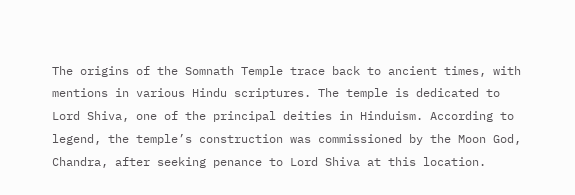The origins of the Somnath Temple trace back to ancient times, with mentions in various Hindu scriptures. The temple is dedicated to Lord Shiva, one of the principal deities in Hinduism. According to legend, the temple’s construction was commissioned by the Moon God, Chandra, after seeking penance to Lord Shiva at this location.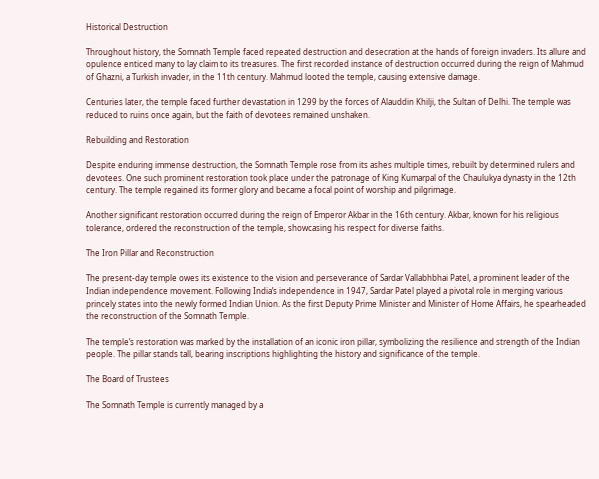Historical Destruction

Throughout history, the Somnath Temple faced repeated destruction and desecration at the hands of foreign invaders. Its allure and opulence enticed many to lay claim to its treasures. The first recorded instance of destruction occurred during the reign of Mahmud of Ghazni, a Turkish invader, in the 11th century. Mahmud looted the temple, causing extensive damage.

Centuries later, the temple faced further devastation in 1299 by the forces of Alauddin Khilji, the Sultan of Delhi. The temple was reduced to ruins once again, but the faith of devotees remained unshaken.

Rebuilding and Restoration

Despite enduring immense destruction, the Somnath Temple rose from its ashes multiple times, rebuilt by determined rulers and devotees. One such prominent restoration took place under the patronage of King Kumarpal of the Chaulukya dynasty in the 12th century. The temple regained its former glory and became a focal point of worship and pilgrimage.

Another significant restoration occurred during the reign of Emperor Akbar in the 16th century. Akbar, known for his religious tolerance, ordered the reconstruction of the temple, showcasing his respect for diverse faiths.

The Iron Pillar and Reconstruction

The present-day temple owes its existence to the vision and perseverance of Sardar Vallabhbhai Patel, a prominent leader of the Indian independence movement. Following India’s independence in 1947, Sardar Patel played a pivotal role in merging various princely states into the newly formed Indian Union. As the first Deputy Prime Minister and Minister of Home Affairs, he spearheaded the reconstruction of the Somnath Temple.

The temple’s restoration was marked by the installation of an iconic iron pillar, symbolizing the resilience and strength of the Indian people. The pillar stands tall, bearing inscriptions highlighting the history and significance of the temple.

The Board of Trustees

The Somnath Temple is currently managed by a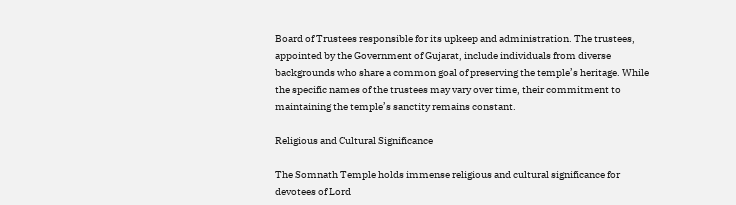Board of Trustees responsible for its upkeep and administration. The trustees, appointed by the Government of Gujarat, include individuals from diverse backgrounds who share a common goal of preserving the temple’s heritage. While the specific names of the trustees may vary over time, their commitment to maintaining the temple’s sanctity remains constant.

Religious and Cultural Significance

The Somnath Temple holds immense religious and cultural significance for devotees of Lord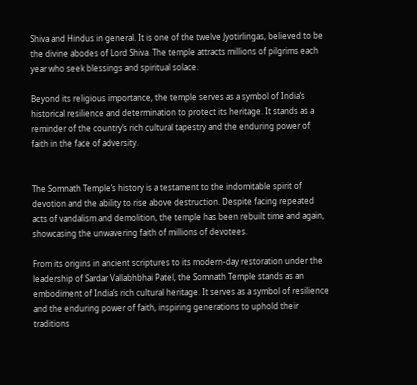Shiva and Hindus in general. It is one of the twelve Jyotirlingas, believed to be the divine abodes of Lord Shiva. The temple attracts millions of pilgrims each year who seek blessings and spiritual solace.

Beyond its religious importance, the temple serves as a symbol of India’s historical resilience and determination to protect its heritage. It stands as a reminder of the country’s rich cultural tapestry and the enduring power of faith in the face of adversity.


The Somnath Temple’s history is a testament to the indomitable spirit of devotion and the ability to rise above destruction. Despite facing repeated acts of vandalism and demolition, the temple has been rebuilt time and again, showcasing the unwavering faith of millions of devotees.

From its origins in ancient scriptures to its modern-day restoration under the leadership of Sardar Vallabhbhai Patel, the Somnath Temple stands as an embodiment of India’s rich cultural heritage. It serves as a symbol of resilience and the enduring power of faith, inspiring generations to uphold their traditions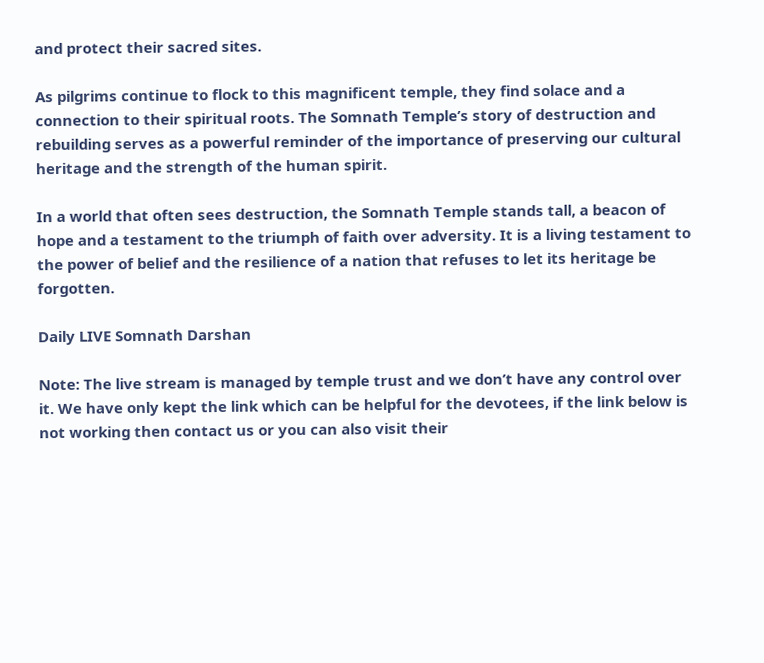and protect their sacred sites.

As pilgrims continue to flock to this magnificent temple, they find solace and a connection to their spiritual roots. The Somnath Temple’s story of destruction and rebuilding serves as a powerful reminder of the importance of preserving our cultural heritage and the strength of the human spirit.

In a world that often sees destruction, the Somnath Temple stands tall, a beacon of hope and a testament to the triumph of faith over adversity. It is a living testament to the power of belief and the resilience of a nation that refuses to let its heritage be forgotten.

Daily LIVE Somnath Darshan

Note: The live stream is managed by temple trust and we don’t have any control over it. We have only kept the link which can be helpful for the devotees, if the link below is not working then contact us or you can also visit their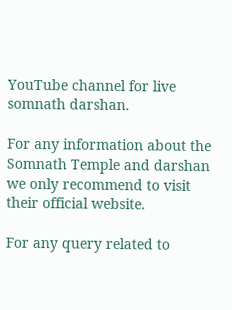YouTube channel for live somnath darshan.

For any information about the Somnath Temple and darshan we only recommend to visit their official website.

For any query related to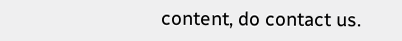content, do contact us.